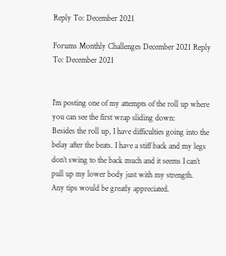Reply To: December 2021

Forums Monthly Challenges December 2021 Reply To: December 2021


I’m posting one of my attempts of the roll up where you can see the first wrap sliding down:
Besides the roll up, I have difficulties going into the belay after the beats. I have a stiff back and my legs don’t swing to the back much and it seems I can’t pull up my lower body just with my strength.
Any tips would be greatly appreciated.